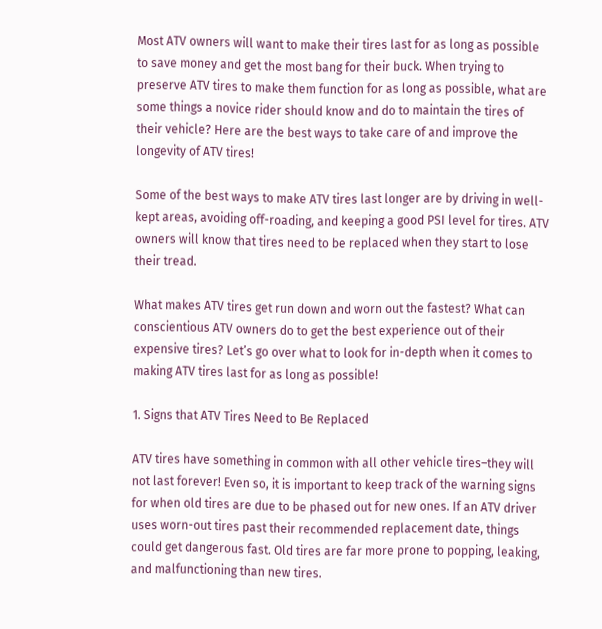Most ATV owners will want to make their tires last for as long as possible to save money and get the most bang for their buck. When trying to preserve ATV tires to make them function for as long as possible, what are some things a novice rider should know and do to maintain the tires of their vehicle? Here are the best ways to take care of and improve the longevity of ATV tires!

Some of the best ways to make ATV tires last longer are by driving in well-kept areas, avoiding off-roading, and keeping a good PSI level for tires. ATV owners will know that tires need to be replaced when they start to lose their tread.

What makes ATV tires get run down and worn out the fastest? What can conscientious ATV owners do to get the best experience out of their expensive tires? Let’s go over what to look for in-depth when it comes to making ATV tires last for as long as possible!

1. Signs that ATV Tires Need to Be Replaced

ATV tires have something in common with all other vehicle tires–they will not last forever! Even so, it is important to keep track of the warning signs for when old tires are due to be phased out for new ones. If an ATV driver uses worn-out tires past their recommended replacement date, things could get dangerous fast. Old tires are far more prone to popping, leaking, and malfunctioning than new tires.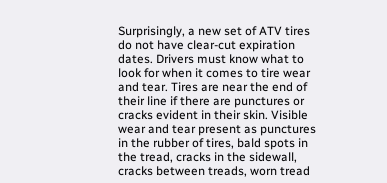Surprisingly, a new set of ATV tires do not have clear-cut expiration dates. Drivers must know what to look for when it comes to tire wear and tear. Tires are near the end of their line if there are punctures or cracks evident in their skin. Visible wear and tear present as punctures in the rubber of tires, bald spots in the tread, cracks in the sidewall, cracks between treads, worn tread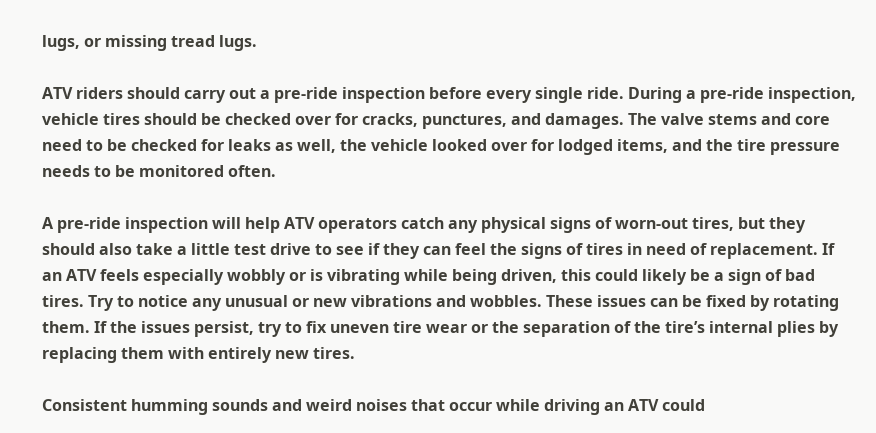lugs, or missing tread lugs.

ATV riders should carry out a pre-ride inspection before every single ride. During a pre-ride inspection, vehicle tires should be checked over for cracks, punctures, and damages. The valve stems and core need to be checked for leaks as well, the vehicle looked over for lodged items, and the tire pressure needs to be monitored often.

A pre-ride inspection will help ATV operators catch any physical signs of worn-out tires, but they should also take a little test drive to see if they can feel the signs of tires in need of replacement. If an ATV feels especially wobbly or is vibrating while being driven, this could likely be a sign of bad tires. Try to notice any unusual or new vibrations and wobbles. These issues can be fixed by rotating them. If the issues persist, try to fix uneven tire wear or the separation of the tire’s internal plies by replacing them with entirely new tires.

Consistent humming sounds and weird noises that occur while driving an ATV could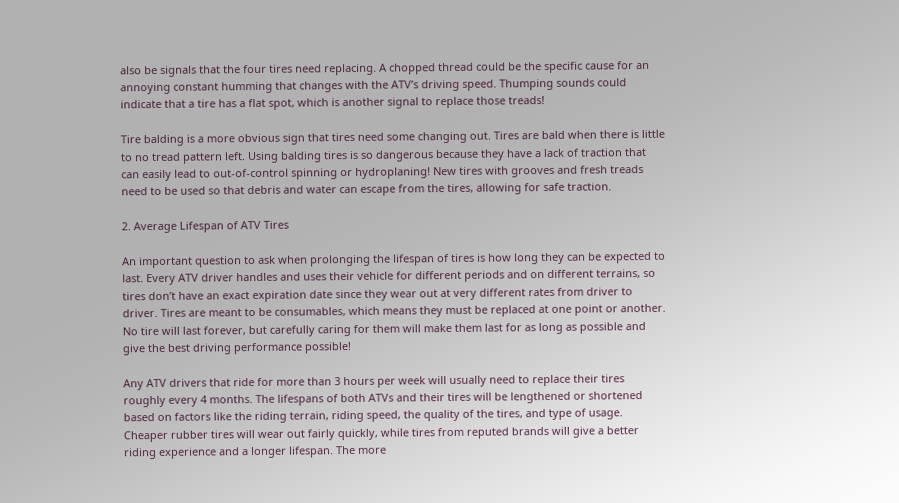also be signals that the four tires need replacing. A chopped thread could be the specific cause for an annoying constant humming that changes with the ATV’s driving speed. Thumping sounds could indicate that a tire has a flat spot, which is another signal to replace those treads!

Tire balding is a more obvious sign that tires need some changing out. Tires are bald when there is little to no tread pattern left. Using balding tires is so dangerous because they have a lack of traction that can easily lead to out-of-control spinning or hydroplaning! New tires with grooves and fresh treads need to be used so that debris and water can escape from the tires, allowing for safe traction.

2. Average Lifespan of ATV Tires

An important question to ask when prolonging the lifespan of tires is how long they can be expected to last. Every ATV driver handles and uses their vehicle for different periods and on different terrains, so tires don’t have an exact expiration date since they wear out at very different rates from driver to driver. Tires are meant to be consumables, which means they must be replaced at one point or another. No tire will last forever, but carefully caring for them will make them last for as long as possible and give the best driving performance possible!

Any ATV drivers that ride for more than 3 hours per week will usually need to replace their tires roughly every 4 months. The lifespans of both ATVs and their tires will be lengthened or shortened based on factors like the riding terrain, riding speed, the quality of the tires, and type of usage. Cheaper rubber tires will wear out fairly quickly, while tires from reputed brands will give a better riding experience and a longer lifespan. The more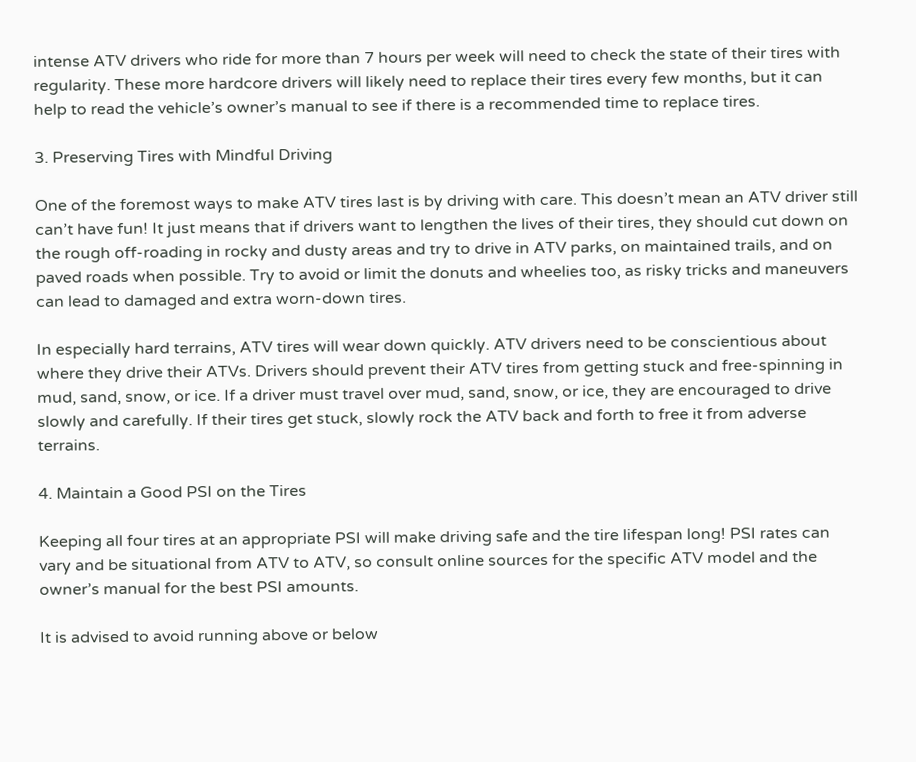intense ATV drivers who ride for more than 7 hours per week will need to check the state of their tires with regularity. These more hardcore drivers will likely need to replace their tires every few months, but it can help to read the vehicle’s owner’s manual to see if there is a recommended time to replace tires.

3. Preserving Tires with Mindful Driving

One of the foremost ways to make ATV tires last is by driving with care. This doesn’t mean an ATV driver still can’t have fun! It just means that if drivers want to lengthen the lives of their tires, they should cut down on the rough off-roading in rocky and dusty areas and try to drive in ATV parks, on maintained trails, and on paved roads when possible. Try to avoid or limit the donuts and wheelies too, as risky tricks and maneuvers can lead to damaged and extra worn-down tires.

In especially hard terrains, ATV tires will wear down quickly. ATV drivers need to be conscientious about where they drive their ATVs. Drivers should prevent their ATV tires from getting stuck and free-spinning in mud, sand, snow, or ice. If a driver must travel over mud, sand, snow, or ice, they are encouraged to drive slowly and carefully. If their tires get stuck, slowly rock the ATV back and forth to free it from adverse terrains.

4. Maintain a Good PSI on the Tires

Keeping all four tires at an appropriate PSI will make driving safe and the tire lifespan long! PSI rates can vary and be situational from ATV to ATV, so consult online sources for the specific ATV model and the owner’s manual for the best PSI amounts.

It is advised to avoid running above or below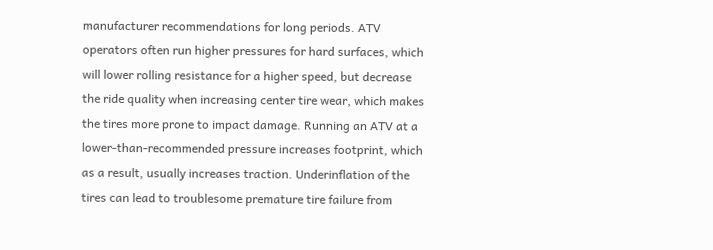manufacturer recommendations for long periods. ATV operators often run higher pressures for hard surfaces, which will lower rolling resistance for a higher speed, but decrease the ride quality when increasing center tire wear, which makes the tires more prone to impact damage. Running an ATV at a lower-than-recommended pressure increases footprint, which as a result, usually increases traction. Underinflation of the tires can lead to troublesome premature tire failure from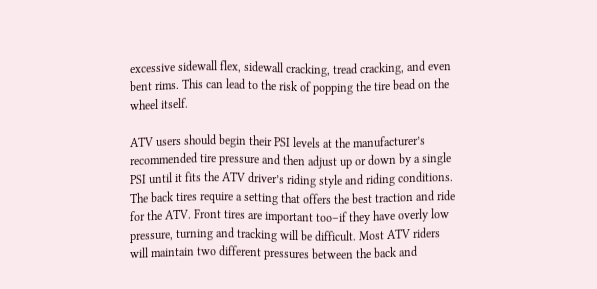excessive sidewall flex, sidewall cracking, tread cracking, and even bent rims. This can lead to the risk of popping the tire bead on the wheel itself.

ATV users should begin their PSI levels at the manufacturer’s recommended tire pressure and then adjust up or down by a single PSI until it fits the ATV driver’s riding style and riding conditions. The back tires require a setting that offers the best traction and ride for the ATV. Front tires are important too–if they have overly low pressure, turning and tracking will be difficult. Most ATV riders will maintain two different pressures between the back and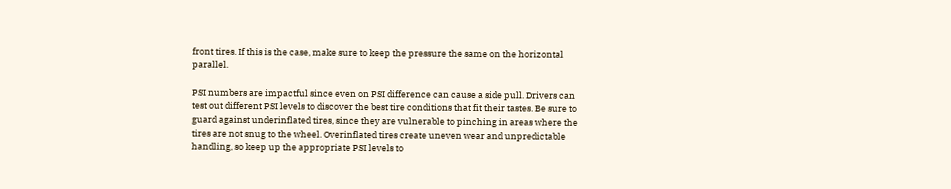front tires. If this is the case, make sure to keep the pressure the same on the horizontal parallel.

PSI numbers are impactful since even on PSI difference can cause a side pull. Drivers can test out different PSI levels to discover the best tire conditions that fit their tastes. Be sure to guard against underinflated tires, since they are vulnerable to pinching in areas where the tires are not snug to the wheel. Overinflated tires create uneven wear and unpredictable handling, so keep up the appropriate PSI levels to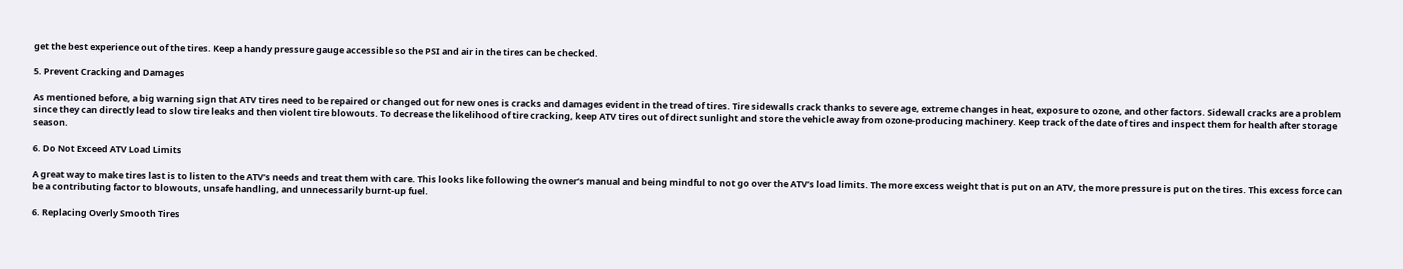get the best experience out of the tires. Keep a handy pressure gauge accessible so the PSI and air in the tires can be checked.

5. Prevent Cracking and Damages

As mentioned before, a big warning sign that ATV tires need to be repaired or changed out for new ones is cracks and damages evident in the tread of tires. Tire sidewalls crack thanks to severe age, extreme changes in heat, exposure to ozone, and other factors. Sidewall cracks are a problem since they can directly lead to slow tire leaks and then violent tire blowouts. To decrease the likelihood of tire cracking, keep ATV tires out of direct sunlight and store the vehicle away from ozone-producing machinery. Keep track of the date of tires and inspect them for health after storage season.

6. Do Not Exceed ATV Load Limits

A great way to make tires last is to listen to the ATV’s needs and treat them with care. This looks like following the owner’s manual and being mindful to not go over the ATV’s load limits. The more excess weight that is put on an ATV, the more pressure is put on the tires. This excess force can be a contributing factor to blowouts, unsafe handling, and unnecessarily burnt-up fuel.

6. Replacing Overly Smooth Tires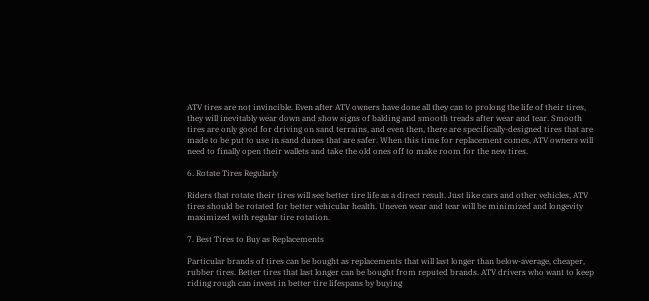ATV tires are not invincible. Even after ATV owners have done all they can to prolong the life of their tires, they will inevitably wear down and show signs of balding and smooth treads after wear and tear. Smooth tires are only good for driving on sand terrains, and even then, there are specifically-designed tires that are made to be put to use in sand dunes that are safer. When this time for replacement comes, ATV owners will need to finally open their wallets and take the old ones off to make room for the new tires.

6. Rotate Tires Regularly

Riders that rotate their tires will see better tire life as a direct result. Just like cars and other vehicles, ATV tires should be rotated for better vehicular health. Uneven wear and tear will be minimized and longevity maximized with regular tire rotation.

7. Best Tires to Buy as Replacements

Particular brands of tires can be bought as replacements that will last longer than below-average, cheaper, rubber tires. Better tires that last longer can be bought from reputed brands. ATV drivers who want to keep riding rough can invest in better tire lifespans by buying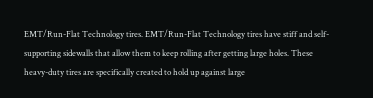EMT/Run-Flat Technology tires. EMT/Run-Flat Technology tires have stiff and self-supporting sidewalls that allow them to keep rolling after getting large holes. These heavy-duty tires are specifically created to hold up against large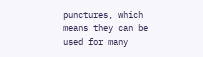punctures, which means they can be used for many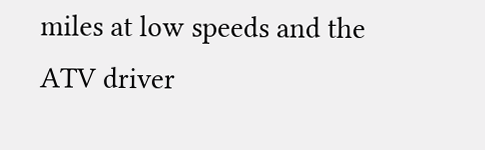miles at low speeds and the ATV driver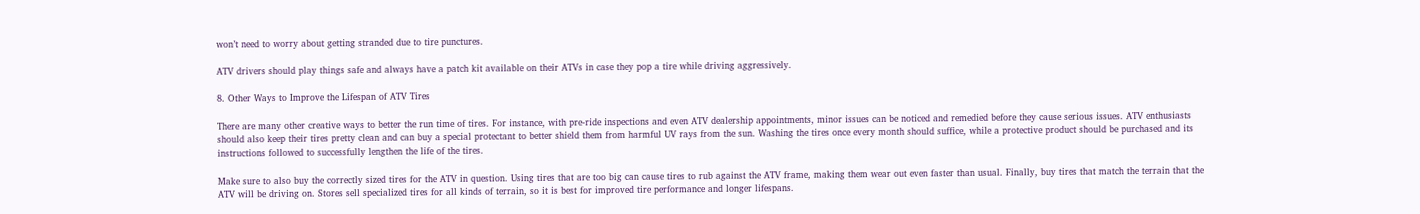won’t need to worry about getting stranded due to tire punctures.

ATV drivers should play things safe and always have a patch kit available on their ATVs in case they pop a tire while driving aggressively.

8. Other Ways to Improve the Lifespan of ATV Tires

There are many other creative ways to better the run time of tires. For instance, with pre-ride inspections and even ATV dealership appointments, minor issues can be noticed and remedied before they cause serious issues. ATV enthusiasts should also keep their tires pretty clean and can buy a special protectant to better shield them from harmful UV rays from the sun. Washing the tires once every month should suffice, while a protective product should be purchased and its instructions followed to successfully lengthen the life of the tires.

Make sure to also buy the correctly sized tires for the ATV in question. Using tires that are too big can cause tires to rub against the ATV frame, making them wear out even faster than usual. Finally, buy tires that match the terrain that the ATV will be driving on. Stores sell specialized tires for all kinds of terrain, so it is best for improved tire performance and longer lifespans.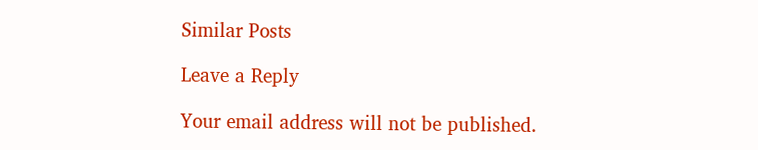Similar Posts

Leave a Reply

Your email address will not be published.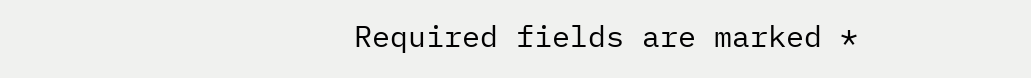Required fields are marked *